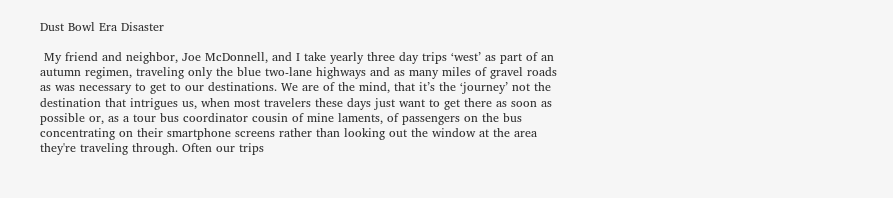Dust Bowl Era Disaster

 My friend and neighbor, Joe McDonnell, and I take yearly three day trips ‘west’ as part of an autumn regimen, traveling only the blue two-lane highways and as many miles of gravel roads as was necessary to get to our destinations. We are of the mind, that it’s the ‘journey’ not the destination that intrigues us, when most travelers these days just want to get there as soon as possible or, as a tour bus coordinator cousin of mine laments, of passengers on the bus concentrating on their smartphone screens rather than looking out the window at the area they're traveling through. Often our trips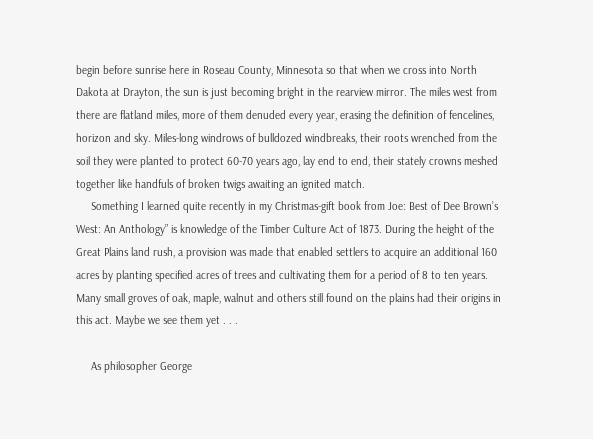begin before sunrise here in Roseau County, Minnesota so that when we cross into North Dakota at Drayton, the sun is just becoming bright in the rearview mirror. The miles west from there are flatland miles, more of them denuded every year, erasing the definition of fencelines, horizon and sky. Miles-long windrows of bulldozed windbreaks, their roots wrenched from the soil they were planted to protect 60-70 years ago, lay end to end, their stately crowns meshed together like handfuls of broken twigs awaiting an ignited match.
     Something I learned quite recently in my Christmas-gift book from Joe: Best of Dee Brown’s West: An Anthology” is knowledge of the Timber Culture Act of 1873. During the height of the Great Plains land rush, a provision was made that enabled settlers to acquire an additional 160 acres by planting specified acres of trees and cultivating them for a period of 8 to ten years. Many small groves of oak, maple, walnut and others still found on the plains had their origins in this act. Maybe we see them yet . . .

     As philosopher George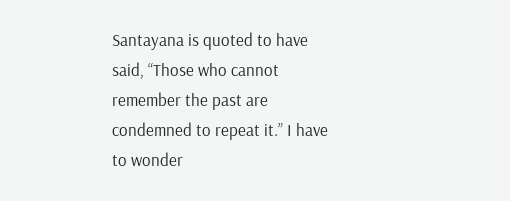Santayana is quoted to have said, “Those who cannot remember the past are condemned to repeat it.” I have to wonder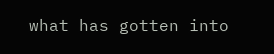what has gotten into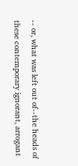-- or, what was left out of--the heads of these contemporary ignorant, arrogant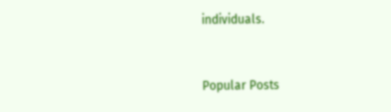individuals.


Popular Posts